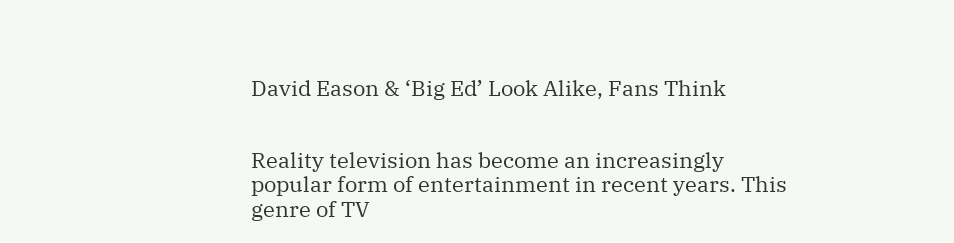David Eason & ‘Big Ed’ Look Alike, Fans Think


Reality television has become an increasingly popular form of entertainment in recent years. This genre of TV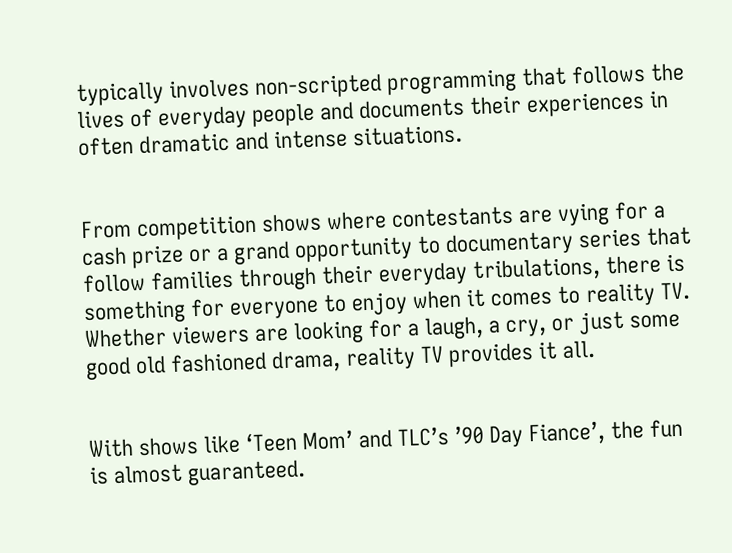typically involves non-scripted programming that follows the lives of everyday people and documents their experiences in often dramatic and intense situations.


From competition shows where contestants are vying for a cash prize or a grand opportunity to documentary series that follow families through their everyday tribulations, there is something for everyone to enjoy when it comes to reality TV. Whether viewers are looking for a laugh, a cry, or just some good old fashioned drama, reality TV provides it all.


With shows like ‘Teen Mom’ and TLC’s ’90 Day Fiance’, the fun is almost guaranteed.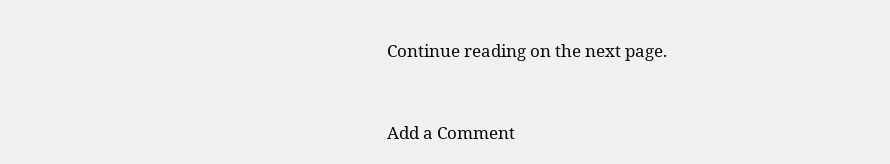Continue reading on the next page.


Add a Comment